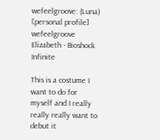wefeelgroove: (Luna)
[personal profile] wefeelgroove
Elizabeth - Bioshock Infinite

This is a costume I want to do for myself and I really really really want to debut it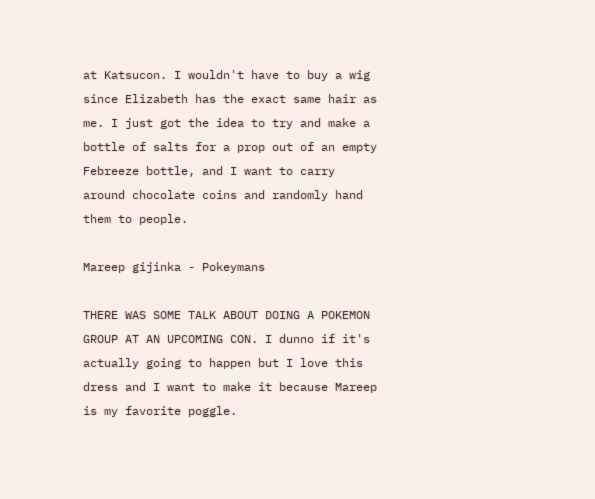at Katsucon. I wouldn't have to buy a wig since Elizabeth has the exact same hair as me. I just got the idea to try and make a bottle of salts for a prop out of an empty Febreeze bottle, and I want to carry around chocolate coins and randomly hand them to people.

Mareep gijinka - Pokeymans

THERE WAS SOME TALK ABOUT DOING A POKEMON GROUP AT AN UPCOMING CON. I dunno if it's actually going to happen but I love this dress and I want to make it because Mareep is my favorite poggle.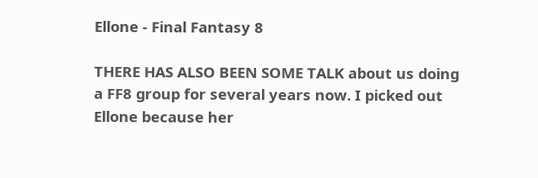Ellone - Final Fantasy 8

THERE HAS ALSO BEEN SOME TALK about us doing a FF8 group for several years now. I picked out Ellone because her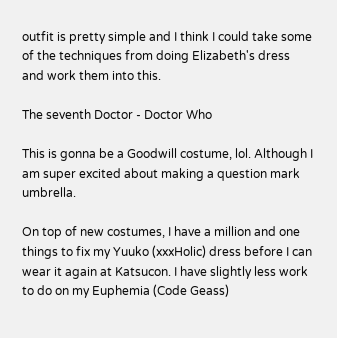outfit is pretty simple and I think I could take some of the techniques from doing Elizabeth's dress and work them into this.

The seventh Doctor - Doctor Who

This is gonna be a Goodwill costume, lol. Although I am super excited about making a question mark umbrella.

On top of new costumes, I have a million and one things to fix my Yuuko (xxxHolic) dress before I can wear it again at Katsucon. I have slightly less work to do on my Euphemia (Code Geass)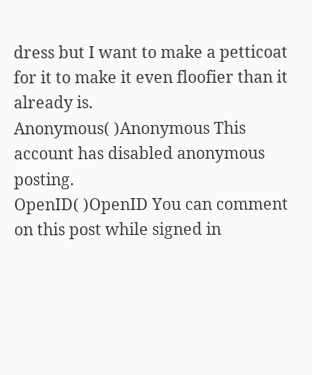dress but I want to make a petticoat for it to make it even floofier than it already is.
Anonymous( )Anonymous This account has disabled anonymous posting.
OpenID( )OpenID You can comment on this post while signed in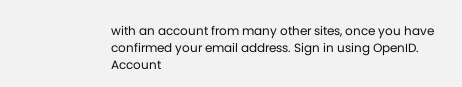with an account from many other sites, once you have confirmed your email address. Sign in using OpenID.
Account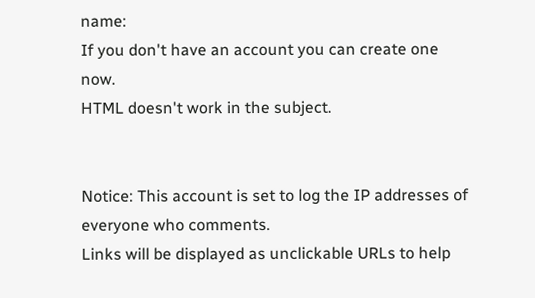name:
If you don't have an account you can create one now.
HTML doesn't work in the subject.


Notice: This account is set to log the IP addresses of everyone who comments.
Links will be displayed as unclickable URLs to help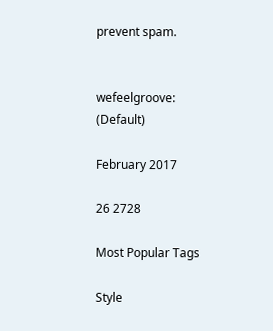prevent spam.


wefeelgroove: (Default)

February 2017

26 2728

Most Popular Tags

Style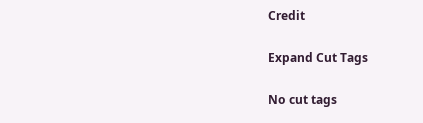Credit

Expand Cut Tags

No cut tags